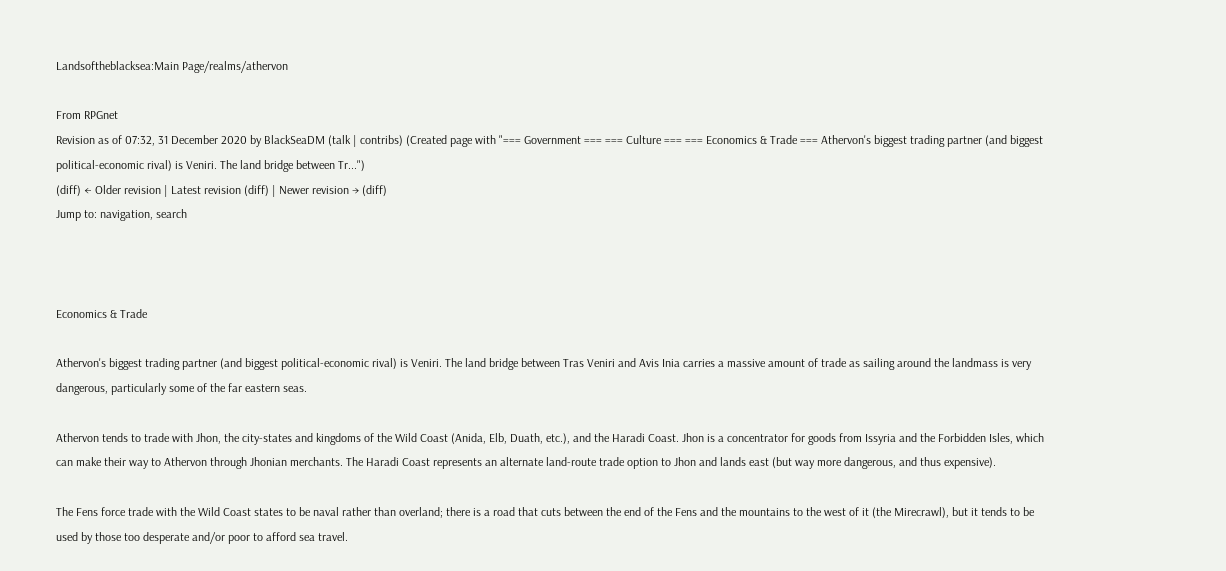Landsoftheblacksea:Main Page/realms/athervon

From RPGnet
Revision as of 07:32, 31 December 2020 by BlackSeaDM (talk | contribs) (Created page with "=== Government === === Culture === === Economics & Trade === Athervon's biggest trading partner (and biggest political-economic rival) is Veniri. The land bridge between Tr...")
(diff) ← Older revision | Latest revision (diff) | Newer revision → (diff)
Jump to: navigation, search



Economics & Trade

Athervon's biggest trading partner (and biggest political-economic rival) is Veniri. The land bridge between Tras Veniri and Avis Inia carries a massive amount of trade as sailing around the landmass is very dangerous, particularly some of the far eastern seas.

Athervon tends to trade with Jhon, the city-states and kingdoms of the Wild Coast (Anida, Elb, Duath, etc.), and the Haradi Coast. Jhon is a concentrator for goods from Issyria and the Forbidden Isles, which can make their way to Athervon through Jhonian merchants. The Haradi Coast represents an alternate land-route trade option to Jhon and lands east (but way more dangerous, and thus expensive).

The Fens force trade with the Wild Coast states to be naval rather than overland; there is a road that cuts between the end of the Fens and the mountains to the west of it (the Mirecrawl), but it tends to be used by those too desperate and/or poor to afford sea travel.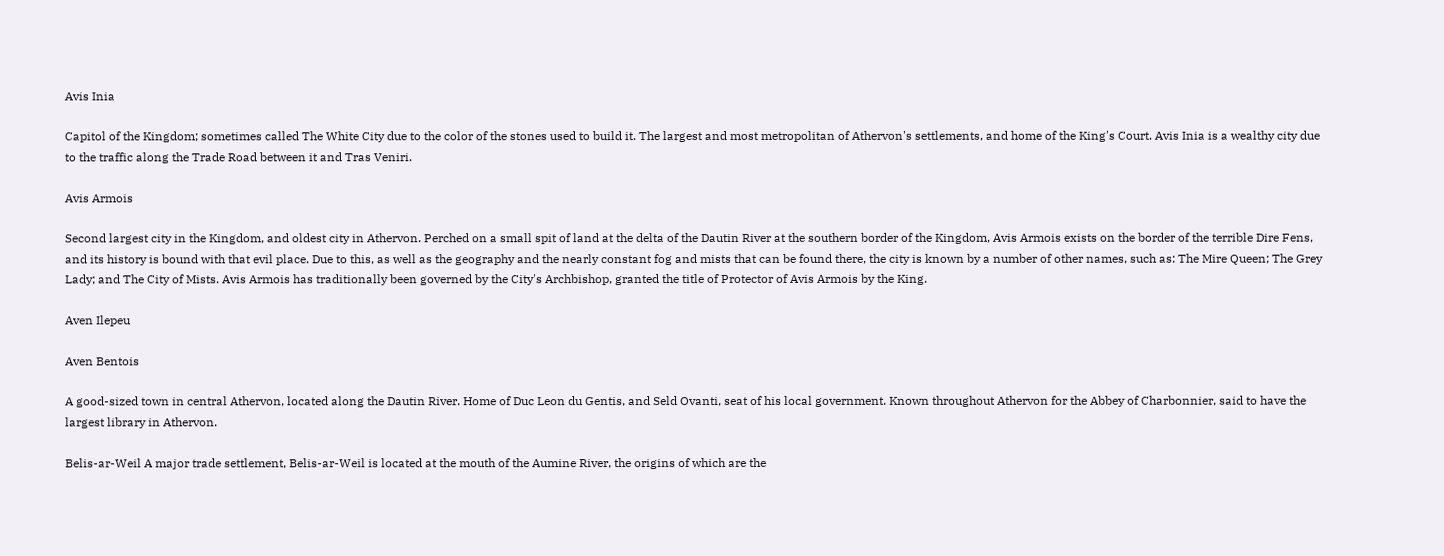Avis Inia

Capitol of the Kingdom; sometimes called The White City due to the color of the stones used to build it. The largest and most metropolitan of Athervon's settlements, and home of the King's Court. Avis Inia is a wealthy city due to the traffic along the Trade Road between it and Tras Veniri.

Avis Armois

Second largest city in the Kingdom, and oldest city in Athervon. Perched on a small spit of land at the delta of the Dautin River at the southern border of the Kingdom, Avis Armois exists on the border of the terrible Dire Fens, and its history is bound with that evil place. Due to this, as well as the geography and the nearly constant fog and mists that can be found there, the city is known by a number of other names, such as: The Mire Queen; The Grey Lady; and The City of Mists. Avis Armois has traditionally been governed by the City's Archbishop, granted the title of Protector of Avis Armois by the King.

Aven Ilepeu

Aven Bentois

A good-sized town in central Athervon, located along the Dautin River. Home of Duc Leon du Gentis, and Seld Ovanti, seat of his local government. Known throughout Athervon for the Abbey of Charbonnier, said to have the largest library in Athervon.

Belis-ar-Weil A major trade settlement, Belis-ar-Weil is located at the mouth of the Aumine River, the origins of which are the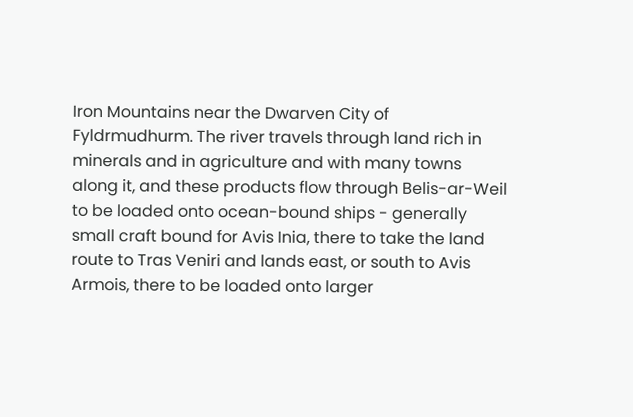Iron Mountains near the Dwarven City of Fyldrmudhurm. The river travels through land rich in minerals and in agriculture and with many towns along it, and these products flow through Belis-ar-Weil to be loaded onto ocean-bound ships - generally small craft bound for Avis Inia, there to take the land route to Tras Veniri and lands east, or south to Avis Armois, there to be loaded onto larger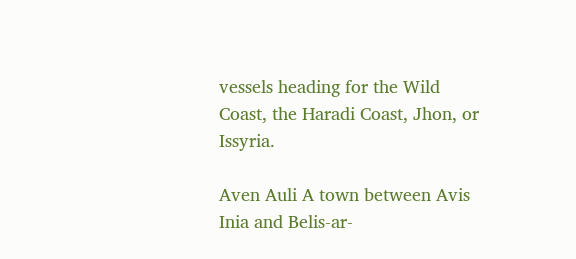vessels heading for the Wild Coast, the Haradi Coast, Jhon, or Issyria.

Aven Auli A town between Avis Inia and Belis-ar-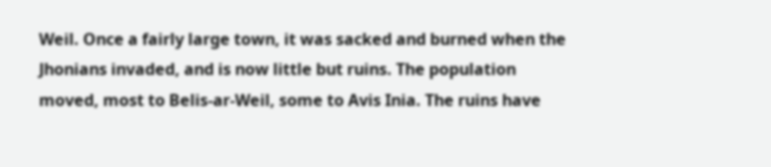Weil. Once a fairly large town, it was sacked and burned when the Jhonians invaded, and is now little but ruins. The population moved, most to Belis-ar-Weil, some to Avis Inia. The ruins have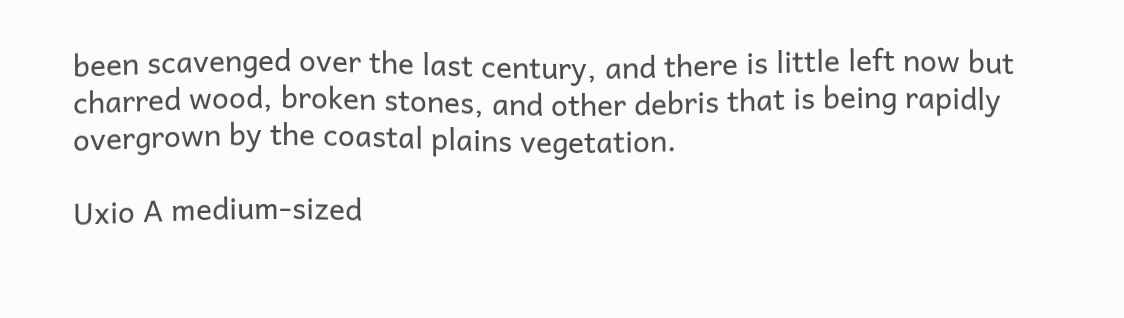been scavenged over the last century, and there is little left now but charred wood, broken stones, and other debris that is being rapidly overgrown by the coastal plains vegetation.

Uxio A medium-sized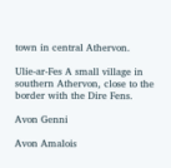town in central Athervon.

Ulie-ar-Fes A small village in southern Athervon, close to the border with the Dire Fens.

Avon Genni

Avon Amalois